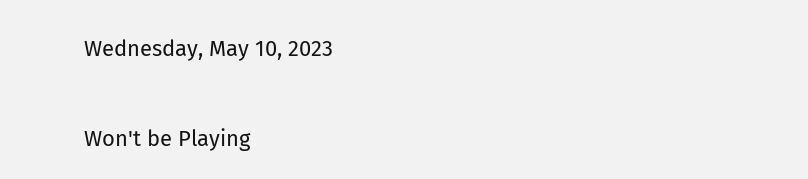Wednesday, May 10, 2023

Won't be Playing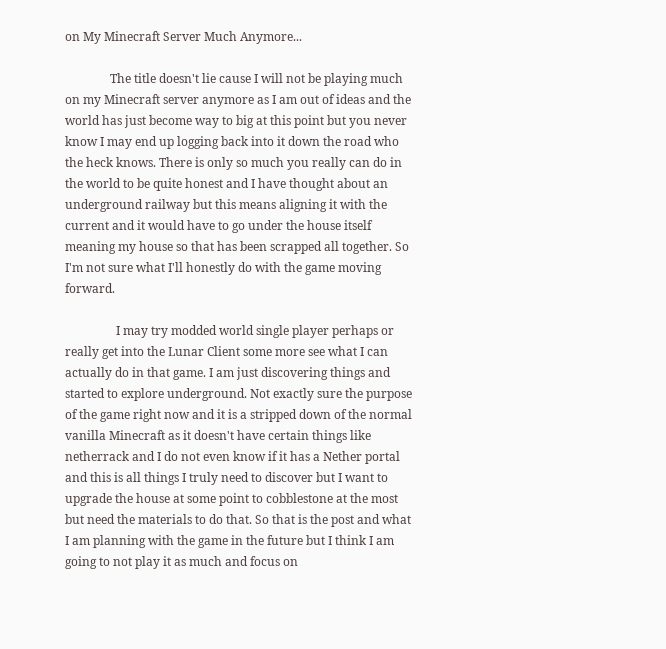on My Minecraft Server Much Anymore...

               The title doesn't lie cause I will not be playing much on my Minecraft server anymore as I am out of ideas and the world has just become way to big at this point but you never know I may end up logging back into it down the road who the heck knows. There is only so much you really can do in the world to be quite honest and I have thought about an underground railway but this means aligning it with the current and it would have to go under the house itself meaning my house so that has been scrapped all together. So I'm not sure what I'll honestly do with the game moving forward.

                 I may try modded world single player perhaps or really get into the Lunar Client some more see what I can actually do in that game. I am just discovering things and started to explore underground. Not exactly sure the purpose of the game right now and it is a stripped down of the normal vanilla Minecraft as it doesn't have certain things like netherrack and I do not even know if it has a Nether portal and this is all things I truly need to discover but I want to upgrade the house at some point to cobblestone at the most but need the materials to do that. So that is the post and what I am planning with the game in the future but I think I am going to not play it as much and focus on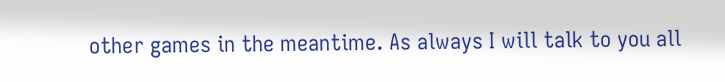other games in the meantime. As always I will talk to you all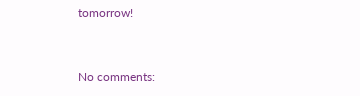tomorrow!


No comments: